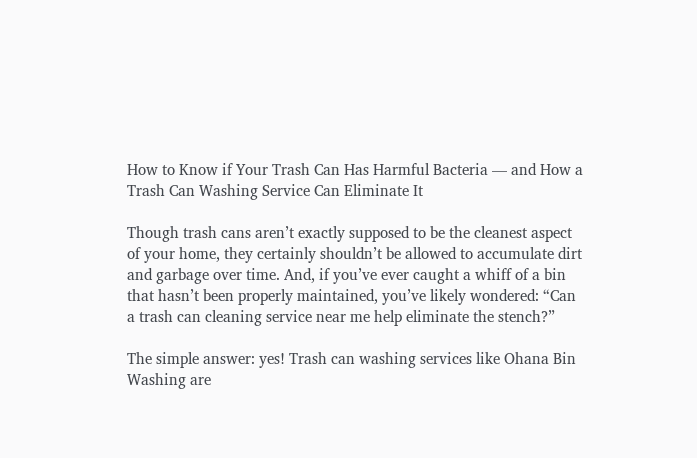How to Know if Your Trash Can Has Harmful Bacteria — and How a Trash Can Washing Service Can Eliminate It

Though trash cans aren’t exactly supposed to be the cleanest aspect of your home, they certainly shouldn’t be allowed to accumulate dirt and garbage over time. And, if you’ve ever caught a whiff of a bin that hasn’t been properly maintained, you’ve likely wondered: “Can a trash can cleaning service near me help eliminate the stench?”

The simple answer: yes! Trash can washing services like Ohana Bin Washing are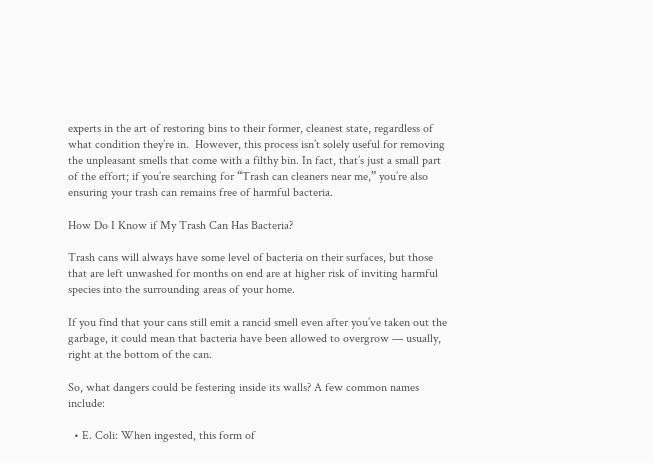experts in the art of restoring bins to their former, cleanest state, regardless of what condition they’re in.  However, this process isn’t solely useful for removing the unpleasant smells that come with a filthy bin. In fact, that’s just a small part of the effort; if you’re searching for “Trash can cleaners near me,” you’re also ensuring your trash can remains free of harmful bacteria.

How Do I Know if My Trash Can Has Bacteria?

Trash cans will always have some level of bacteria on their surfaces, but those that are left unwashed for months on end are at higher risk of inviting harmful species into the surrounding areas of your home.

If you find that your cans still emit a rancid smell even after you’ve taken out the garbage, it could mean that bacteria have been allowed to overgrow — usually, right at the bottom of the can.

So, what dangers could be festering inside its walls? A few common names include:

  • E. Coli: When ingested, this form of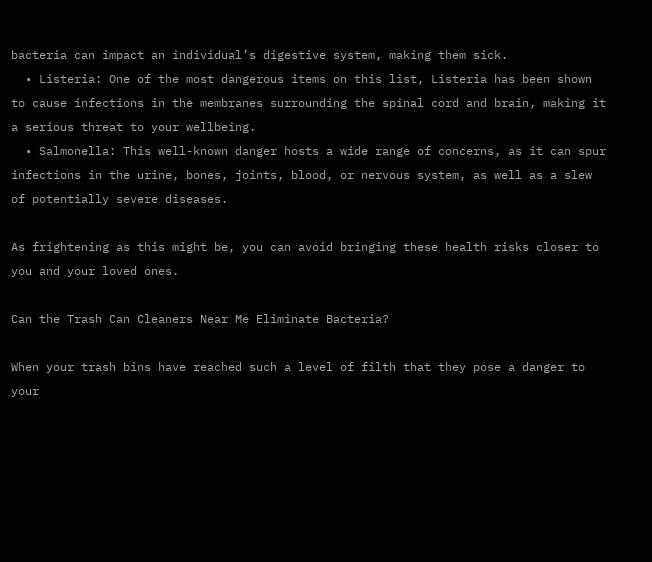bacteria can impact an individual’s digestive system, making them sick.
  • Listeria: One of the most dangerous items on this list, Listeria has been shown to cause infections in the membranes surrounding the spinal cord and brain, making it a serious threat to your wellbeing.
  • Salmonella: This well-known danger hosts a wide range of concerns, as it can spur infections in the urine, bones, joints, blood, or nervous system, as well as a slew of potentially severe diseases.

As frightening as this might be, you can avoid bringing these health risks closer to you and your loved ones.

Can the Trash Can Cleaners Near Me Eliminate Bacteria?

When your trash bins have reached such a level of filth that they pose a danger to your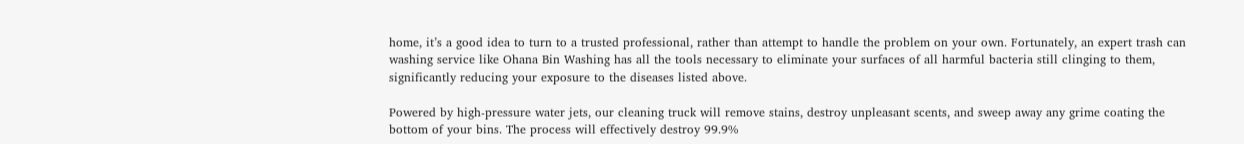home, it’s a good idea to turn to a trusted professional, rather than attempt to handle the problem on your own. Fortunately, an expert trash can washing service like Ohana Bin Washing has all the tools necessary to eliminate your surfaces of all harmful bacteria still clinging to them, significantly reducing your exposure to the diseases listed above.

Powered by high-pressure water jets, our cleaning truck will remove stains, destroy unpleasant scents, and sweep away any grime coating the bottom of your bins. The process will effectively destroy 99.9%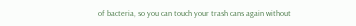of bacteria, so you can touch your trash cans again without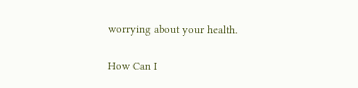worrying about your health.

How Can I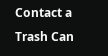Contact a Trash Can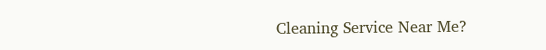Cleaning Service Near Me?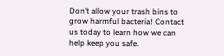Don’t allow your trash bins to grow harmful bacteria! Contact us today to learn how we can help keep you safe.